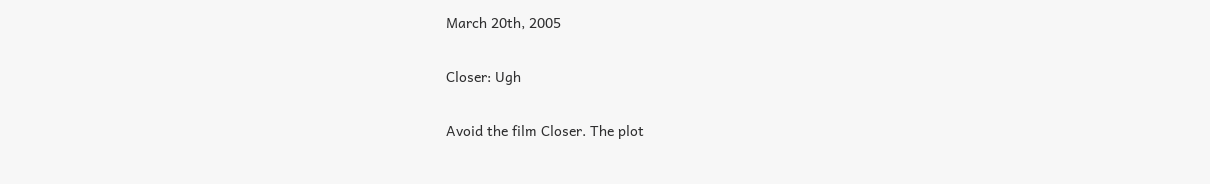March 20th, 2005

Closer: Ugh

Avoid the film Closer. The plot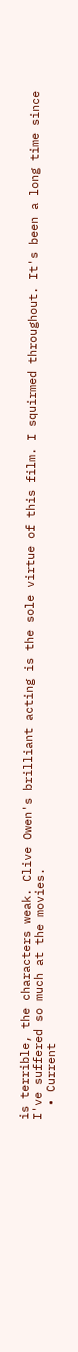is terrible, the characters weak. Clive Owen's brilliant acting is the sole virtue of this film. I squirmed throughout. It's been a long time since I've suffered so much at the movies.
  • Current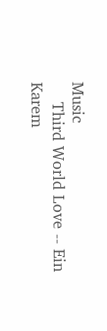Music
    Third World Love -- Ein Karem